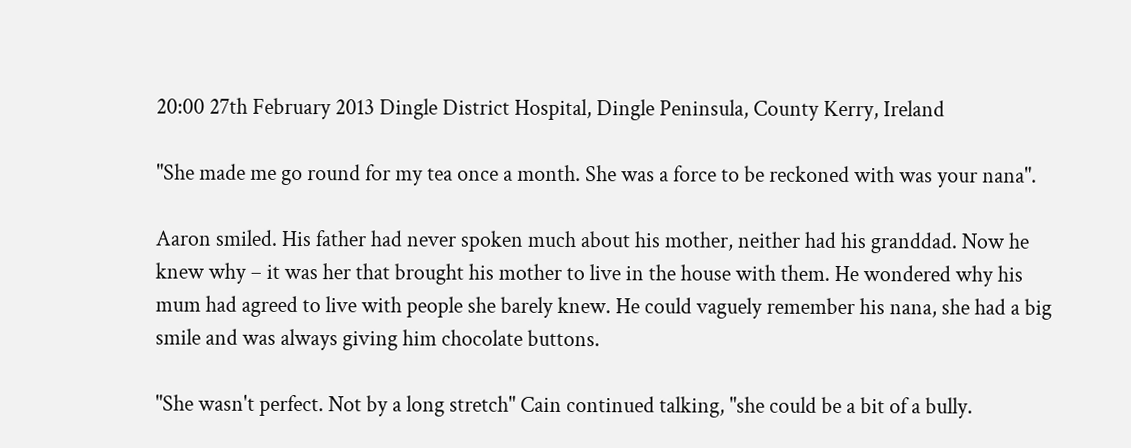20:00 27th February 2013 Dingle District Hospital, Dingle Peninsula, County Kerry, Ireland

"She made me go round for my tea once a month. She was a force to be reckoned with was your nana".

Aaron smiled. His father had never spoken much about his mother, neither had his granddad. Now he knew why – it was her that brought his mother to live in the house with them. He wondered why his mum had agreed to live with people she barely knew. He could vaguely remember his nana, she had a big smile and was always giving him chocolate buttons.

"She wasn't perfect. Not by a long stretch" Cain continued talking, "she could be a bit of a bully.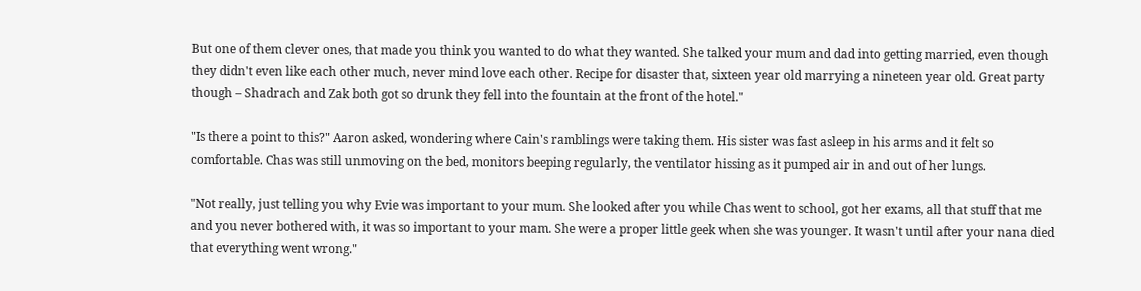But one of them clever ones, that made you think you wanted to do what they wanted. She talked your mum and dad into getting married, even though they didn't even like each other much, never mind love each other. Recipe for disaster that, sixteen year old marrying a nineteen year old. Great party though – Shadrach and Zak both got so drunk they fell into the fountain at the front of the hotel."

"Is there a point to this?" Aaron asked, wondering where Cain's ramblings were taking them. His sister was fast asleep in his arms and it felt so comfortable. Chas was still unmoving on the bed, monitors beeping regularly, the ventilator hissing as it pumped air in and out of her lungs.

"Not really, just telling you why Evie was important to your mum. She looked after you while Chas went to school, got her exams, all that stuff that me and you never bothered with, it was so important to your mam. She were a proper little geek when she was younger. It wasn't until after your nana died that everything went wrong."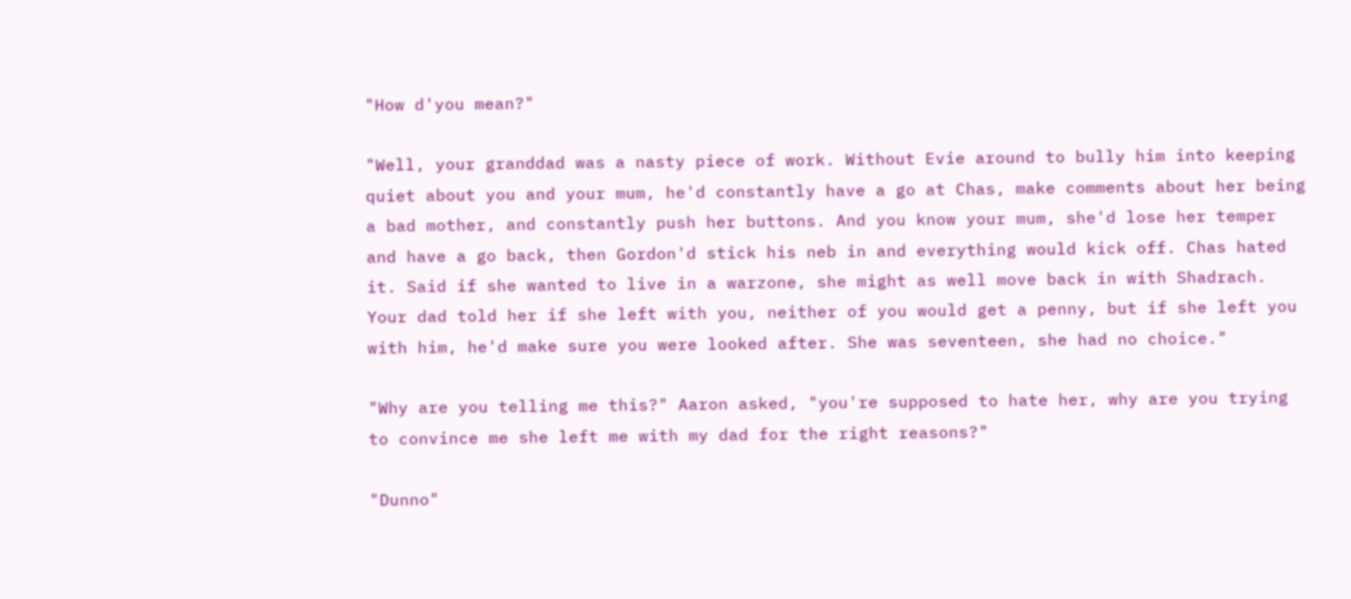"How d'you mean?"

"Well, your granddad was a nasty piece of work. Without Evie around to bully him into keeping quiet about you and your mum, he'd constantly have a go at Chas, make comments about her being a bad mother, and constantly push her buttons. And you know your mum, she'd lose her temper and have a go back, then Gordon'd stick his neb in and everything would kick off. Chas hated it. Said if she wanted to live in a warzone, she might as well move back in with Shadrach. Your dad told her if she left with you, neither of you would get a penny, but if she left you with him, he'd make sure you were looked after. She was seventeen, she had no choice."

"Why are you telling me this?" Aaron asked, "you're supposed to hate her, why are you trying to convince me she left me with my dad for the right reasons?"

"Dunno"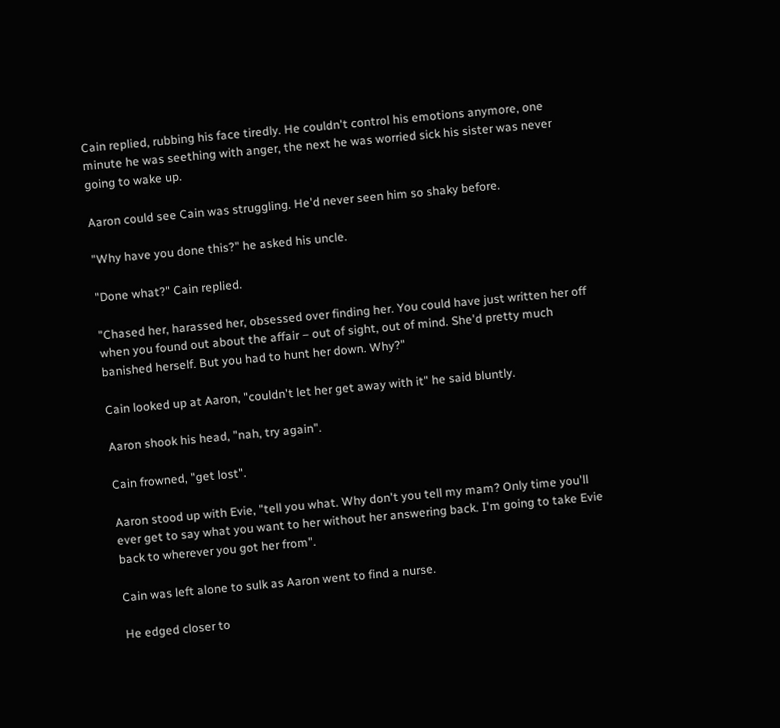Cain replied, rubbing his face tiredly. He couldn't control his emotions anymore, one minute he was seething with anger, the next he was worried sick his sister was never going to wake up.

Aaron could see Cain was struggling. He'd never seen him so shaky before.

"Why have you done this?" he asked his uncle.

"Done what?" Cain replied.

"Chased her, harassed her, obsessed over finding her. You could have just written her off when you found out about the affair – out of sight, out of mind. She'd pretty much banished herself. But you had to hunt her down. Why?"

Cain looked up at Aaron, "couldn't let her get away with it" he said bluntly.

Aaron shook his head, "nah, try again".

Cain frowned, "get lost".

Aaron stood up with Evie, "tell you what. Why don't you tell my mam? Only time you'll ever get to say what you want to her without her answering back. I'm going to take Evie back to wherever you got her from".

Cain was left alone to sulk as Aaron went to find a nurse.

He edged closer to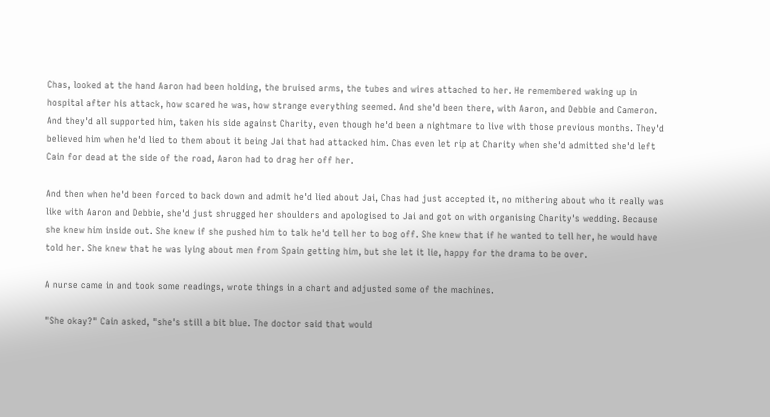Chas, looked at the hand Aaron had been holding, the bruised arms, the tubes and wires attached to her. He remembered waking up in hospital after his attack, how scared he was, how strange everything seemed. And she'd been there, with Aaron, and Debbie and Cameron. And they'd all supported him, taken his side against Charity, even though he'd been a nightmare to live with those previous months. They'd believed him when he'd lied to them about it being Jai that had attacked him. Chas even let rip at Charity when she'd admitted she'd left Cain for dead at the side of the road, Aaron had to drag her off her.

And then when he'd been forced to back down and admit he'd lied about Jai, Chas had just accepted it, no mithering about who it really was like with Aaron and Debbie, she'd just shrugged her shoulders and apologised to Jai and got on with organising Charity's wedding. Because she knew him inside out. She knew if she pushed him to talk he'd tell her to bog off. She knew that if he wanted to tell her, he would have told her. She knew that he was lying about men from Spain getting him, but she let it lie, happy for the drama to be over.

A nurse came in and took some readings, wrote things in a chart and adjusted some of the machines.

"She okay?" Cain asked, "she's still a bit blue. The doctor said that would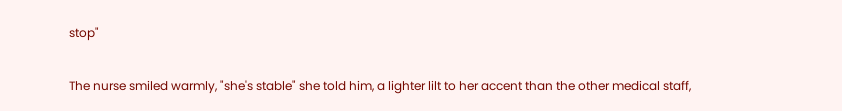stop"

The nurse smiled warmly, "she's stable" she told him, a lighter lilt to her accent than the other medical staff,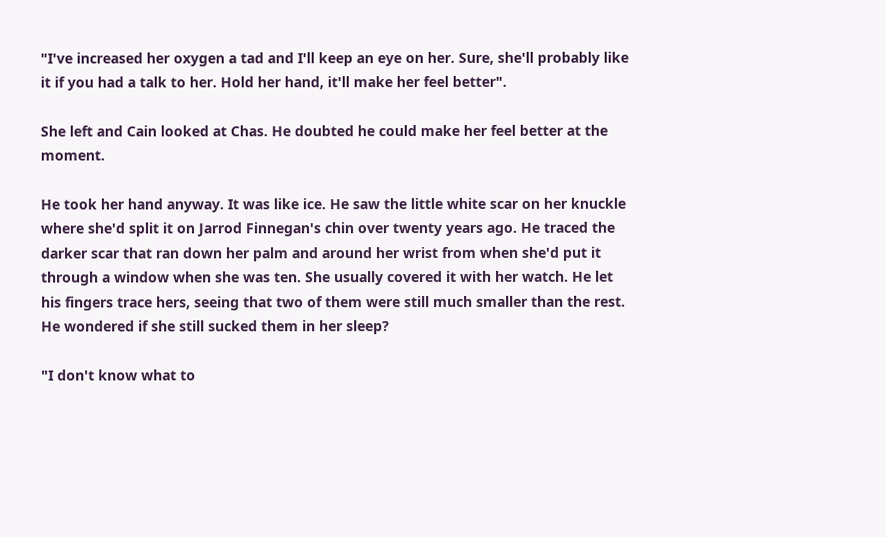"I've increased her oxygen a tad and I'll keep an eye on her. Sure, she'll probably like it if you had a talk to her. Hold her hand, it'll make her feel better".

She left and Cain looked at Chas. He doubted he could make her feel better at the moment.

He took her hand anyway. It was like ice. He saw the little white scar on her knuckle where she'd split it on Jarrod Finnegan's chin over twenty years ago. He traced the darker scar that ran down her palm and around her wrist from when she'd put it through a window when she was ten. She usually covered it with her watch. He let his fingers trace hers, seeing that two of them were still much smaller than the rest. He wondered if she still sucked them in her sleep?

"I don't know what to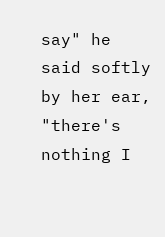say" he said softly by her ear, "there's nothing I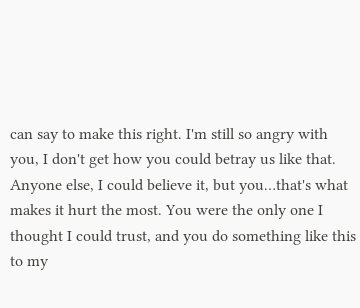can say to make this right. I'm still so angry with you, I don't get how you could betray us like that. Anyone else, I could believe it, but you…that's what makes it hurt the most. You were the only one I thought I could trust, and you do something like this to my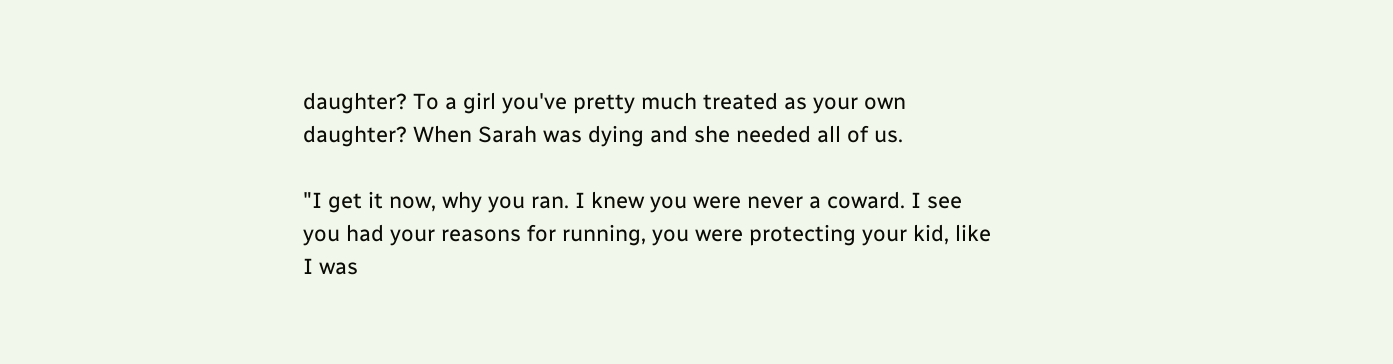daughter? To a girl you've pretty much treated as your own daughter? When Sarah was dying and she needed all of us.

"I get it now, why you ran. I knew you were never a coward. I see you had your reasons for running, you were protecting your kid, like I was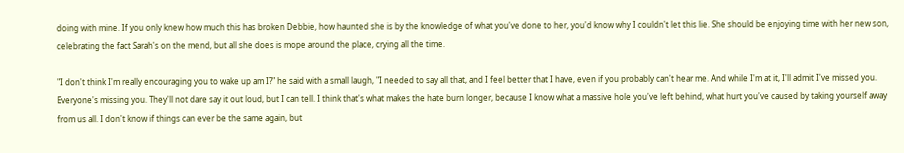doing with mine. If you only knew how much this has broken Debbie, how haunted she is by the knowledge of what you've done to her, you'd know why I couldn't let this lie. She should be enjoying time with her new son, celebrating the fact Sarah's on the mend, but all she does is mope around the place, crying all the time.

"I don't think I'm really encouraging you to wake up am I?" he said with a small laugh, "I needed to say all that, and I feel better that I have, even if you probably can't hear me. And while I'm at it, I'll admit I've missed you. Everyone's missing you. They'll not dare say it out loud, but I can tell. I think that's what makes the hate burn longer, because I know what a massive hole you've left behind, what hurt you've caused by taking yourself away from us all. I don't know if things can ever be the same again, but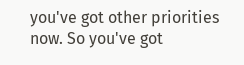you've got other priorities now. So you've got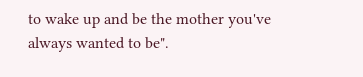to wake up and be the mother you've always wanted to be".